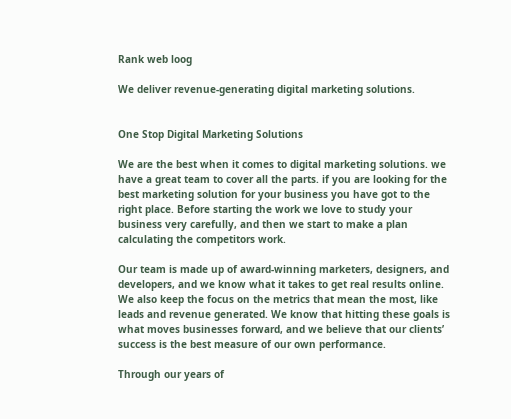Rank web loog

We deliver revenue-generating digital marketing solutions.


One Stop Digital Marketing Solutions

We are the best when it comes to digital marketing solutions. we have a great team to cover all the parts. if you are looking for the best marketing solution for your business you have got to the right place. Before starting the work we love to study your business very carefully, and then we start to make a plan calculating the competitors work.

Our team is made up of award-winning marketers, designers, and developers, and we know what it takes to get real results online. We also keep the focus on the metrics that mean the most, like leads and revenue generated. We know that hitting these goals is what moves businesses forward, and we believe that our clients’ success is the best measure of our own performance.

Through our years of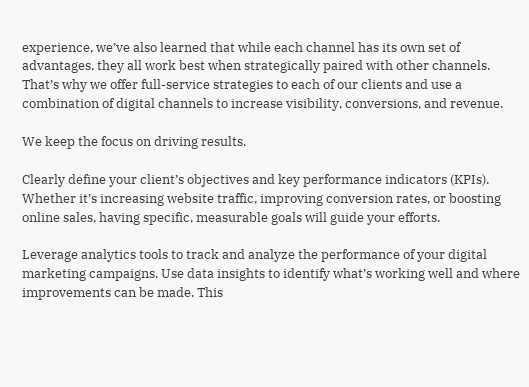experience, we’ve also learned that while each channel has its own set of advantages, they all work best when strategically paired with other channels. That’s why we offer full-service strategies to each of our clients and use a combination of digital channels to increase visibility, conversions, and revenue.

We keep the focus on driving results.

Clearly define your client’s objectives and key performance indicators (KPIs). Whether it’s increasing website traffic, improving conversion rates, or boosting online sales, having specific, measurable goals will guide your efforts.

Leverage analytics tools to track and analyze the performance of your digital marketing campaigns. Use data insights to identify what’s working well and where improvements can be made. This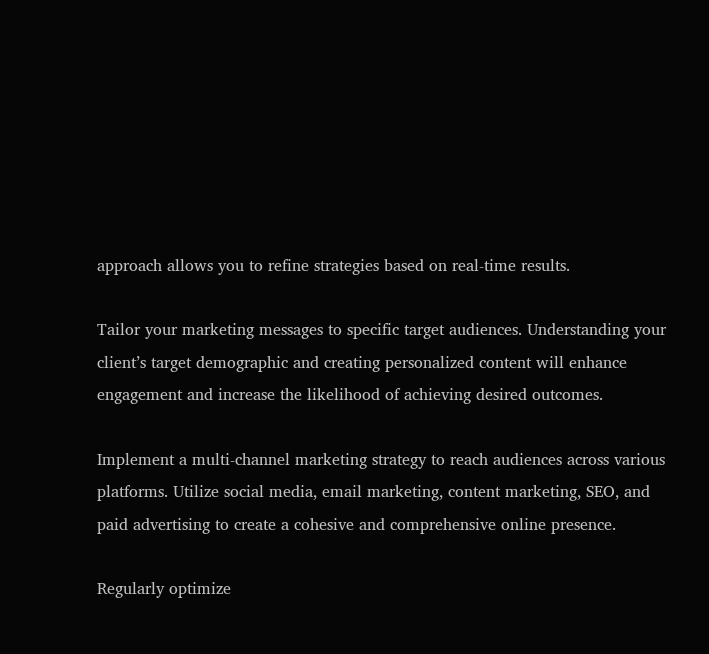approach allows you to refine strategies based on real-time results.

Tailor your marketing messages to specific target audiences. Understanding your client’s target demographic and creating personalized content will enhance engagement and increase the likelihood of achieving desired outcomes.

Implement a multi-channel marketing strategy to reach audiences across various platforms. Utilize social media, email marketing, content marketing, SEO, and paid advertising to create a cohesive and comprehensive online presence.

Regularly optimize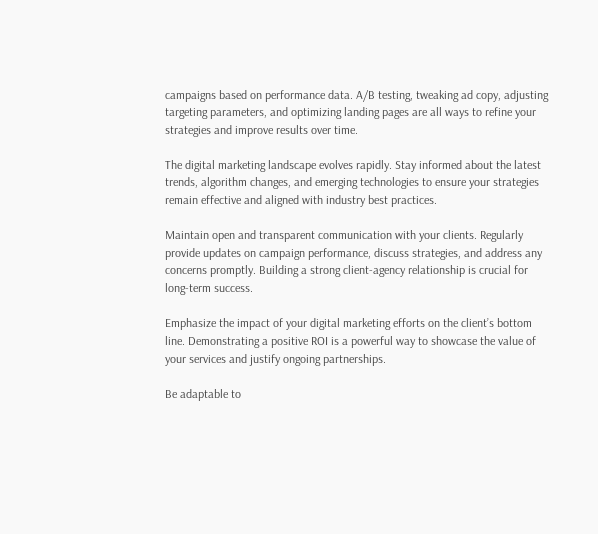campaigns based on performance data. A/B testing, tweaking ad copy, adjusting targeting parameters, and optimizing landing pages are all ways to refine your strategies and improve results over time.

The digital marketing landscape evolves rapidly. Stay informed about the latest trends, algorithm changes, and emerging technologies to ensure your strategies remain effective and aligned with industry best practices.

Maintain open and transparent communication with your clients. Regularly provide updates on campaign performance, discuss strategies, and address any concerns promptly. Building a strong client-agency relationship is crucial for long-term success.

Emphasize the impact of your digital marketing efforts on the client’s bottom line. Demonstrating a positive ROI is a powerful way to showcase the value of your services and justify ongoing partnerships.

Be adaptable to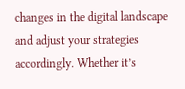changes in the digital landscape and adjust your strategies accordingly. Whether it’s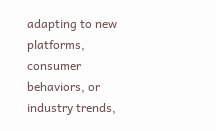adapting to new platforms, consumer behaviors, or industry trends,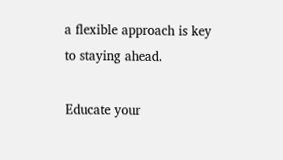a flexible approach is key to staying ahead.

Educate your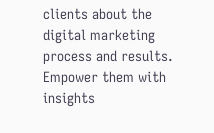clients about the digital marketing process and results. Empower them with insights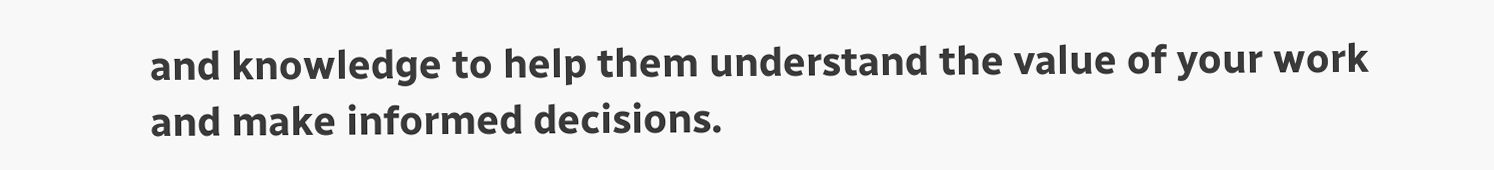and knowledge to help them understand the value of your work and make informed decisions.